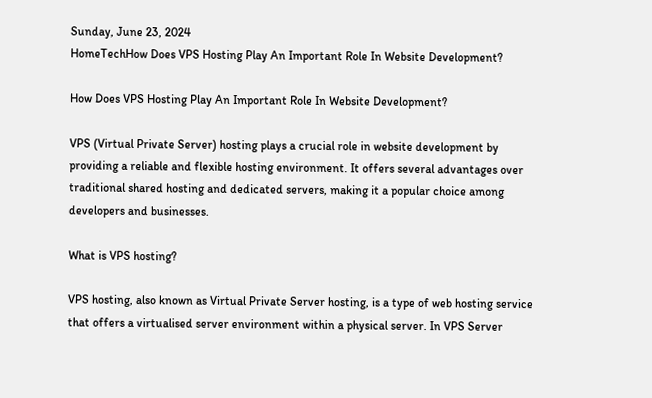Sunday, June 23, 2024
HomeTechHow Does VPS Hosting Play An Important Role In Website Development?

How Does VPS Hosting Play An Important Role In Website Development?

VPS (Virtual Private Server) hosting plays a crucial role in website development by providing a reliable and flexible hosting environment. It offers several advantages over traditional shared hosting and dedicated servers, making it a popular choice among developers and businesses.

What is VPS hosting?

VPS hosting, also known as Virtual Private Server hosting, is a type of web hosting service that offers a virtualised server environment within a physical server. In VPS Server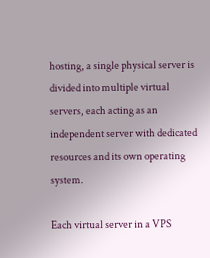hosting, a single physical server is divided into multiple virtual servers, each acting as an independent server with dedicated resources and its own operating system.

Each virtual server in a VPS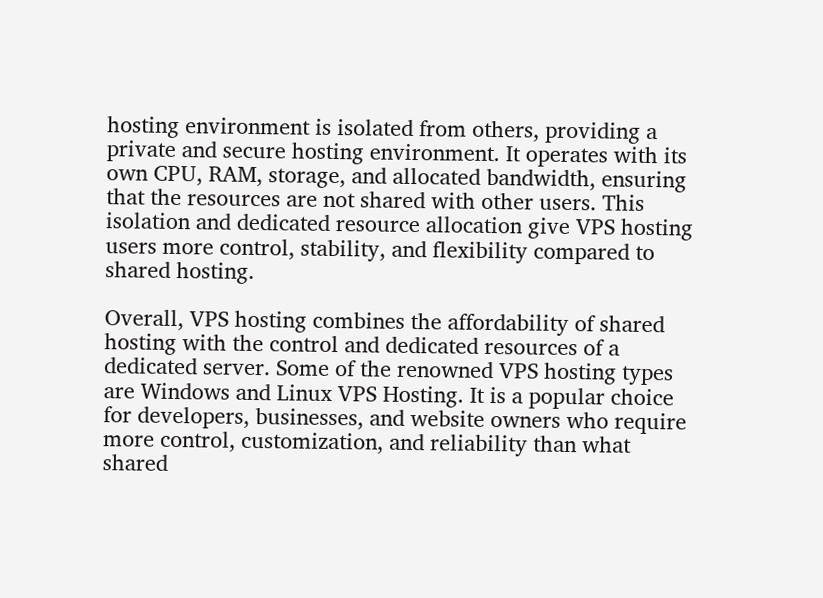hosting environment is isolated from others, providing a private and secure hosting environment. It operates with its own CPU, RAM, storage, and allocated bandwidth, ensuring that the resources are not shared with other users. This isolation and dedicated resource allocation give VPS hosting users more control, stability, and flexibility compared to shared hosting.

Overall, VPS hosting combines the affordability of shared hosting with the control and dedicated resources of a dedicated server. Some of the renowned VPS hosting types are Windows and Linux VPS Hosting. It is a popular choice for developers, businesses, and website owners who require more control, customization, and reliability than what shared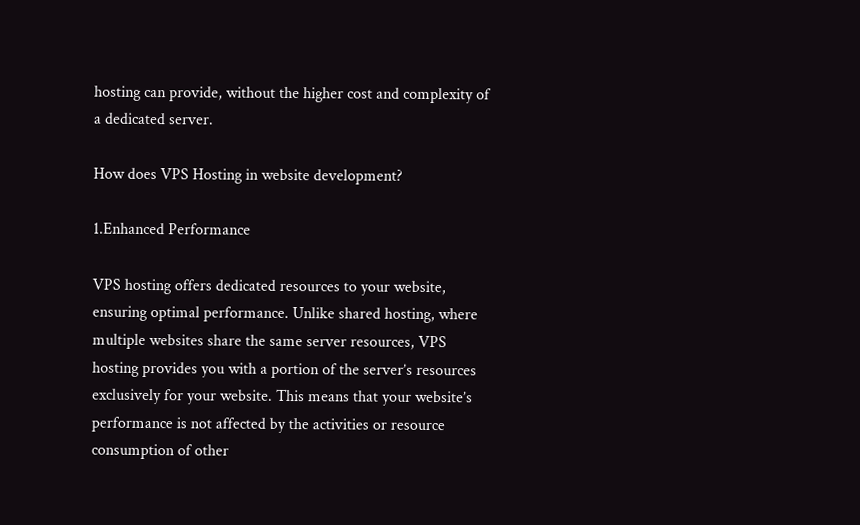hosting can provide, without the higher cost and complexity of a dedicated server.

How does VPS Hosting in website development?

1.Enhanced Performance

VPS hosting offers dedicated resources to your website, ensuring optimal performance. Unlike shared hosting, where multiple websites share the same server resources, VPS hosting provides you with a portion of the server’s resources exclusively for your website. This means that your website’s performance is not affected by the activities or resource consumption of other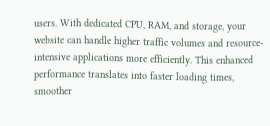users. With dedicated CPU, RAM, and storage, your website can handle higher traffic volumes and resource-intensive applications more efficiently. This enhanced performance translates into faster loading times, smoother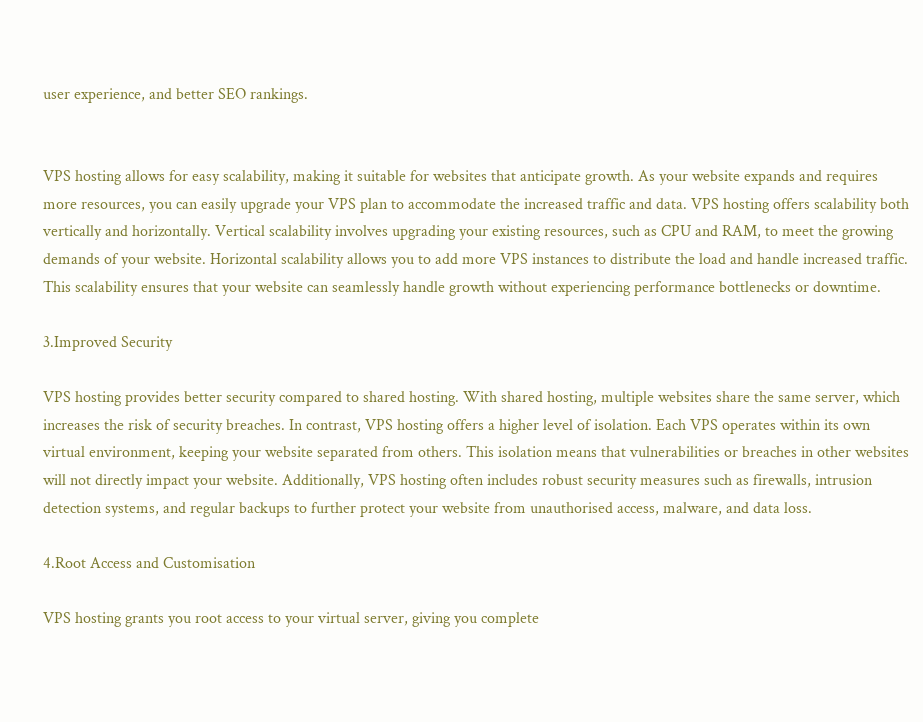user experience, and better SEO rankings.


VPS hosting allows for easy scalability, making it suitable for websites that anticipate growth. As your website expands and requires more resources, you can easily upgrade your VPS plan to accommodate the increased traffic and data. VPS hosting offers scalability both vertically and horizontally. Vertical scalability involves upgrading your existing resources, such as CPU and RAM, to meet the growing demands of your website. Horizontal scalability allows you to add more VPS instances to distribute the load and handle increased traffic. This scalability ensures that your website can seamlessly handle growth without experiencing performance bottlenecks or downtime.

3.Improved Security

VPS hosting provides better security compared to shared hosting. With shared hosting, multiple websites share the same server, which increases the risk of security breaches. In contrast, VPS hosting offers a higher level of isolation. Each VPS operates within its own virtual environment, keeping your website separated from others. This isolation means that vulnerabilities or breaches in other websites will not directly impact your website. Additionally, VPS hosting often includes robust security measures such as firewalls, intrusion detection systems, and regular backups to further protect your website from unauthorised access, malware, and data loss.

4.Root Access and Customisation

VPS hosting grants you root access to your virtual server, giving you complete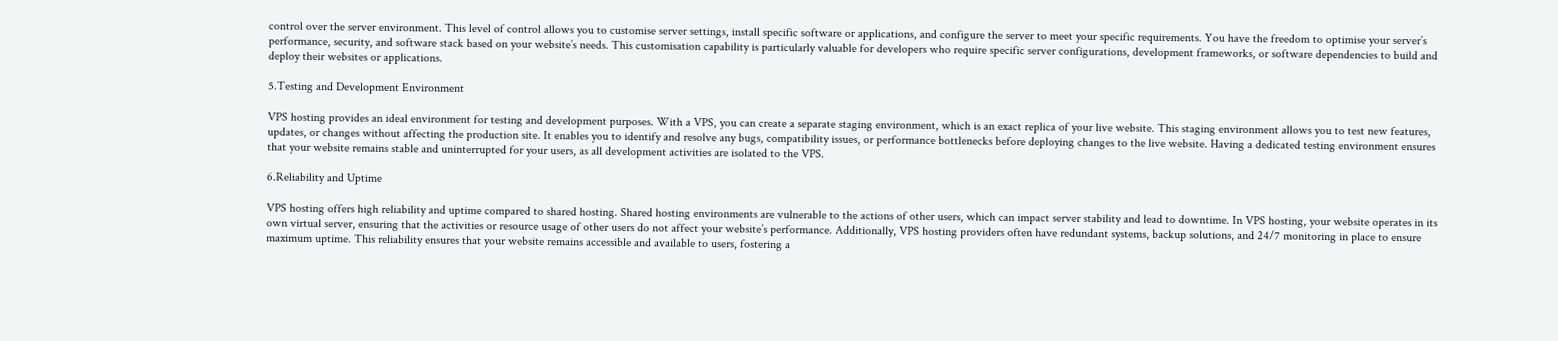control over the server environment. This level of control allows you to customise server settings, install specific software or applications, and configure the server to meet your specific requirements. You have the freedom to optimise your server’s performance, security, and software stack based on your website’s needs. This customisation capability is particularly valuable for developers who require specific server configurations, development frameworks, or software dependencies to build and deploy their websites or applications.

5.Testing and Development Environment

VPS hosting provides an ideal environment for testing and development purposes. With a VPS, you can create a separate staging environment, which is an exact replica of your live website. This staging environment allows you to test new features, updates, or changes without affecting the production site. It enables you to identify and resolve any bugs, compatibility issues, or performance bottlenecks before deploying changes to the live website. Having a dedicated testing environment ensures that your website remains stable and uninterrupted for your users, as all development activities are isolated to the VPS.

6.Reliability and Uptime

VPS hosting offers high reliability and uptime compared to shared hosting. Shared hosting environments are vulnerable to the actions of other users, which can impact server stability and lead to downtime. In VPS hosting, your website operates in its own virtual server, ensuring that the activities or resource usage of other users do not affect your website’s performance. Additionally, VPS hosting providers often have redundant systems, backup solutions, and 24/7 monitoring in place to ensure maximum uptime. This reliability ensures that your website remains accessible and available to users, fostering a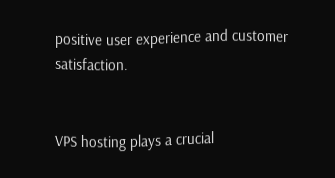positive user experience and customer satisfaction.


VPS hosting plays a crucial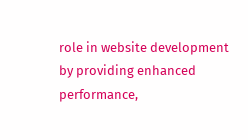role in website development by providing enhanced performance,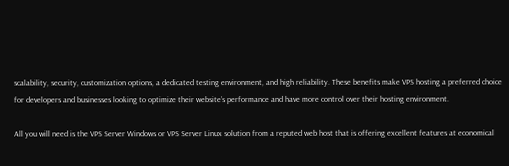scalability, security, customization options, a dedicated testing environment, and high reliability. These benefits make VPS hosting a preferred choice for developers and businesses looking to optimize their website’s performance and have more control over their hosting environment.

All you will need is the VPS Server Windows or VPS Server Linux solution from a reputed web host that is offering excellent features at economical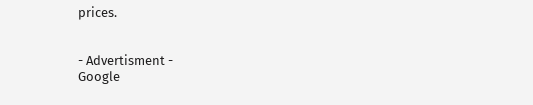prices.


- Advertisment -
Google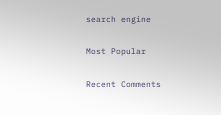search engine

Most Popular

Recent Comments